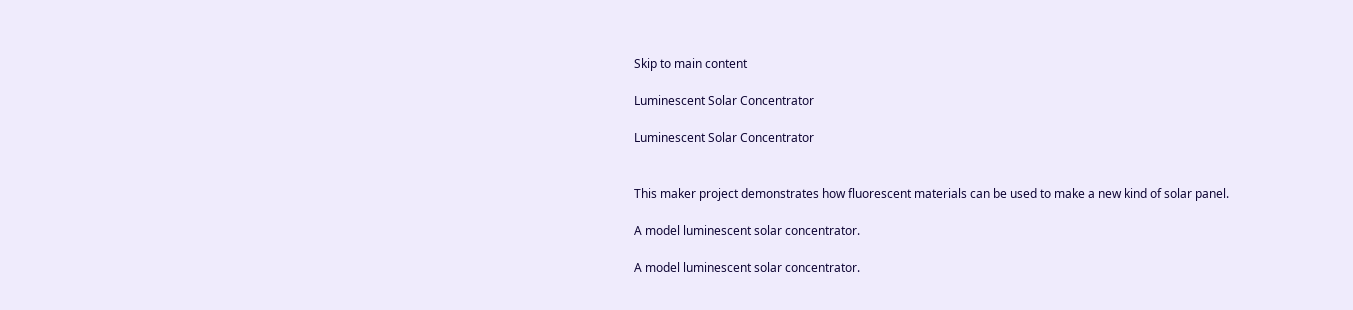Skip to main content

Luminescent Solar Concentrator

Luminescent Solar Concentrator


This maker project demonstrates how fluorescent materials can be used to make a new kind of solar panel.

A model luminescent solar concentrator.

A model luminescent solar concentrator.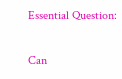Essential Question:

Can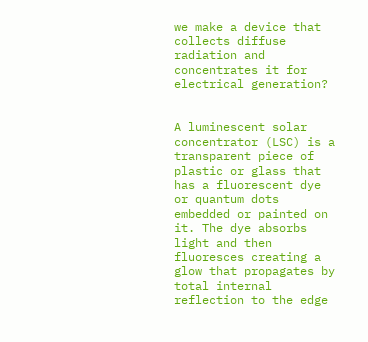we make a device that collects diffuse radiation and concentrates it for electrical generation?


A luminescent solar concentrator (LSC) is a transparent piece of plastic or glass that has a fluorescent dye or quantum dots embedded or painted on it. The dye absorbs light and then fluoresces creating a glow that propagates by total internal reflection to the edge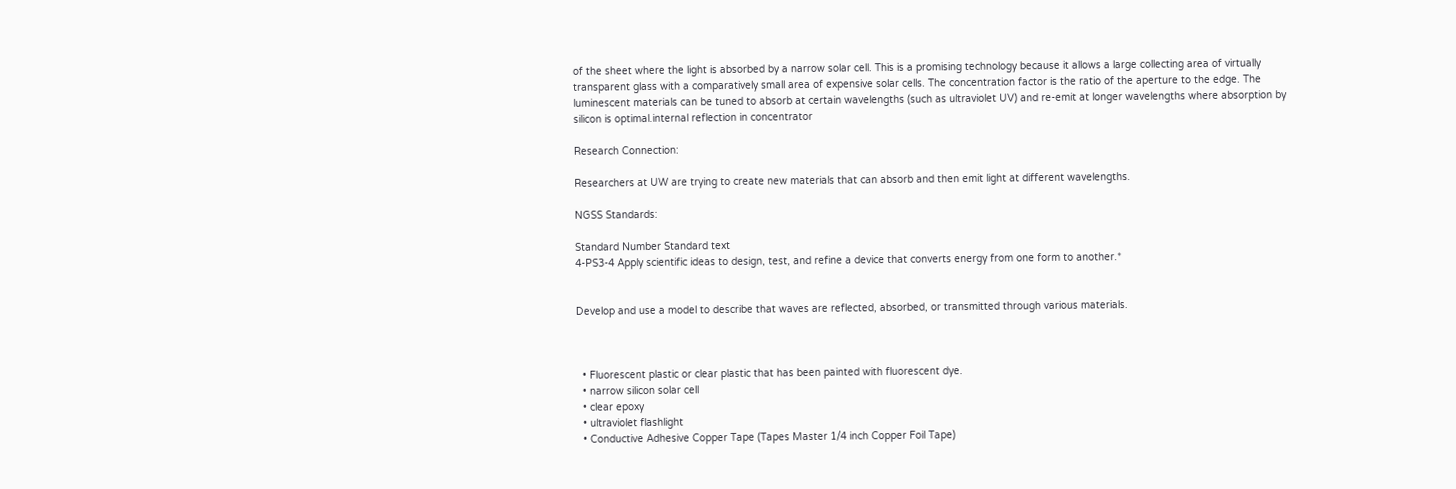of the sheet where the light is absorbed by a narrow solar cell. This is a promising technology because it allows a large collecting area of virtually transparent glass with a comparatively small area of expensive solar cells. The concentration factor is the ratio of the aperture to the edge. The luminescent materials can be tuned to absorb at certain wavelengths (such as ultraviolet UV) and re-emit at longer wavelengths where absorption by silicon is optimal.internal reflection in concentrator

Research Connection:

Researchers at UW are trying to create new materials that can absorb and then emit light at different wavelengths.

NGSS Standards:

Standard Number Standard text
4-PS3-4 Apply scientific ideas to design, test, and refine a device that converts energy from one form to another.*


Develop and use a model to describe that waves are reflected, absorbed, or transmitted through various materials.



  • Fluorescent plastic or clear plastic that has been painted with fluorescent dye.
  • narrow silicon solar cell
  • clear epoxy
  • ultraviolet flashlight
  • Conductive Adhesive Copper Tape (Tapes Master 1/4 inch Copper Foil Tape)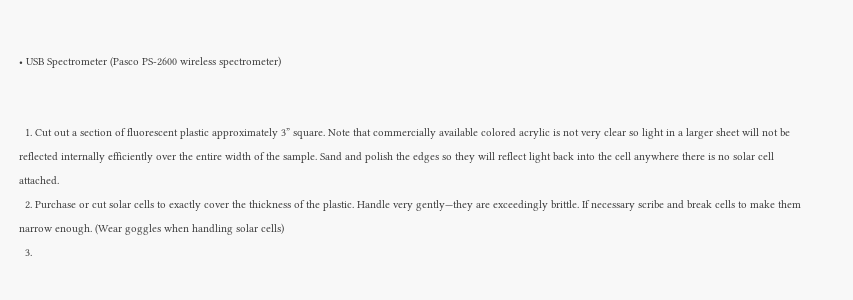• USB Spectrometer (Pasco PS-2600 wireless spectrometer)


  1. Cut out a section of fluorescent plastic approximately 3” square. Note that commercially available colored acrylic is not very clear so light in a larger sheet will not be reflected internally efficiently over the entire width of the sample. Sand and polish the edges so they will reflect light back into the cell anywhere there is no solar cell attached.
  2. Purchase or cut solar cells to exactly cover the thickness of the plastic. Handle very gently—they are exceedingly brittle. If necessary scribe and break cells to make them narrow enough. (Wear goggles when handling solar cells)
  3.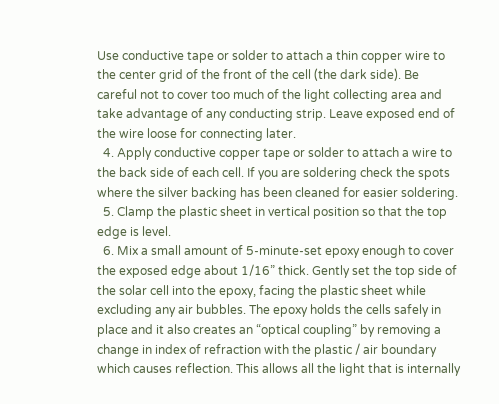Use conductive tape or solder to attach a thin copper wire to the center grid of the front of the cell (the dark side). Be careful not to cover too much of the light collecting area and take advantage of any conducting strip. Leave exposed end of the wire loose for connecting later.
  4. Apply conductive copper tape or solder to attach a wire to the back side of each cell. If you are soldering check the spots where the silver backing has been cleaned for easier soldering.
  5. Clamp the plastic sheet in vertical position so that the top edge is level.
  6. Mix a small amount of 5-minute-set epoxy enough to cover the exposed edge about 1/16” thick. Gently set the top side of the solar cell into the epoxy, facing the plastic sheet while excluding any air bubbles. The epoxy holds the cells safely in place and it also creates an “optical coupling” by removing a change in index of refraction with the plastic / air boundary which causes reflection. This allows all the light that is internally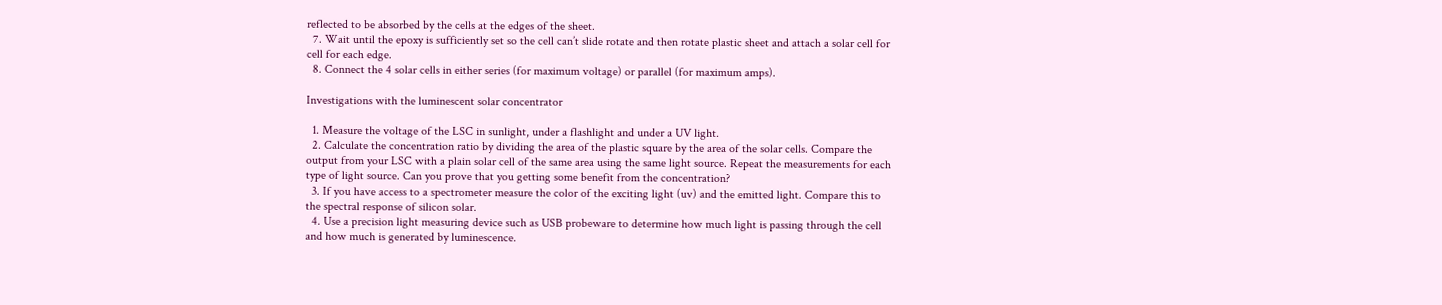reflected to be absorbed by the cells at the edges of the sheet.
  7. Wait until the epoxy is sufficiently set so the cell can’t slide rotate and then rotate plastic sheet and attach a solar cell for cell for each edge.
  8. Connect the 4 solar cells in either series (for maximum voltage) or parallel (for maximum amps).

Investigations with the luminescent solar concentrator

  1. Measure the voltage of the LSC in sunlight, under a flashlight and under a UV light.
  2. Calculate the concentration ratio by dividing the area of the plastic square by the area of the solar cells. Compare the output from your LSC with a plain solar cell of the same area using the same light source. Repeat the measurements for each type of light source. Can you prove that you getting some benefit from the concentration?
  3. If you have access to a spectrometer measure the color of the exciting light (uv) and the emitted light. Compare this to the spectral response of silicon solar.
  4. Use a precision light measuring device such as USB probeware to determine how much light is passing through the cell and how much is generated by luminescence.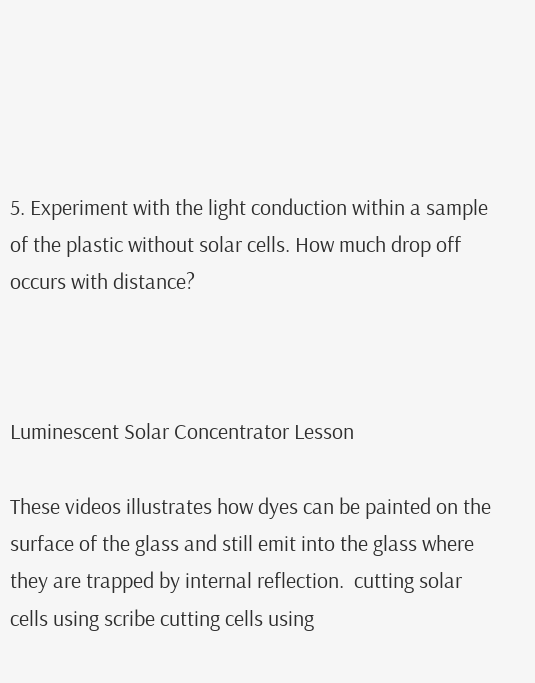5. Experiment with the light conduction within a sample of the plastic without solar cells. How much drop off occurs with distance?



Luminescent Solar Concentrator Lesson

These videos illustrates how dyes can be painted on the surface of the glass and still emit into the glass where they are trapped by internal reflection.  cutting solar cells using scribe cutting cells using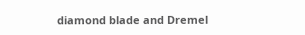diamond blade and Dremel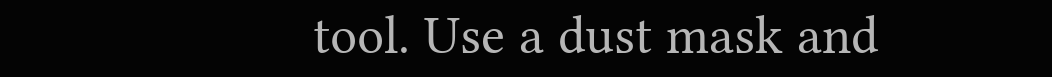tool. Use a dust mask and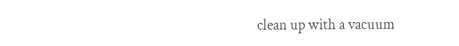clean up with a vacuum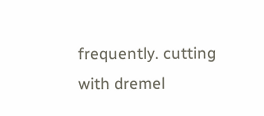frequently. cutting with dremel